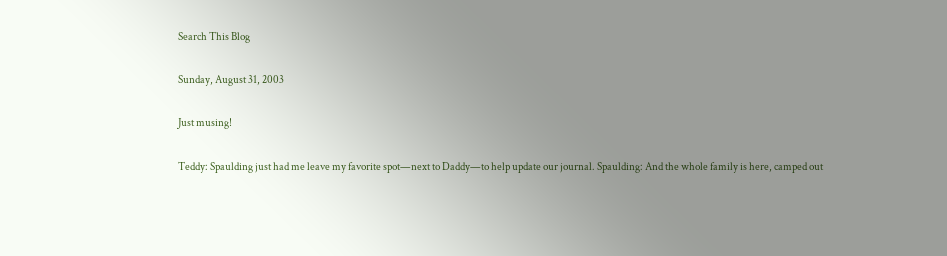Search This Blog

Sunday, August 31, 2003

Just musing!

Teddy: Spaulding just had me leave my favorite spot—next to Daddy—to help update our journal. Spaulding: And the whole family is here, camped out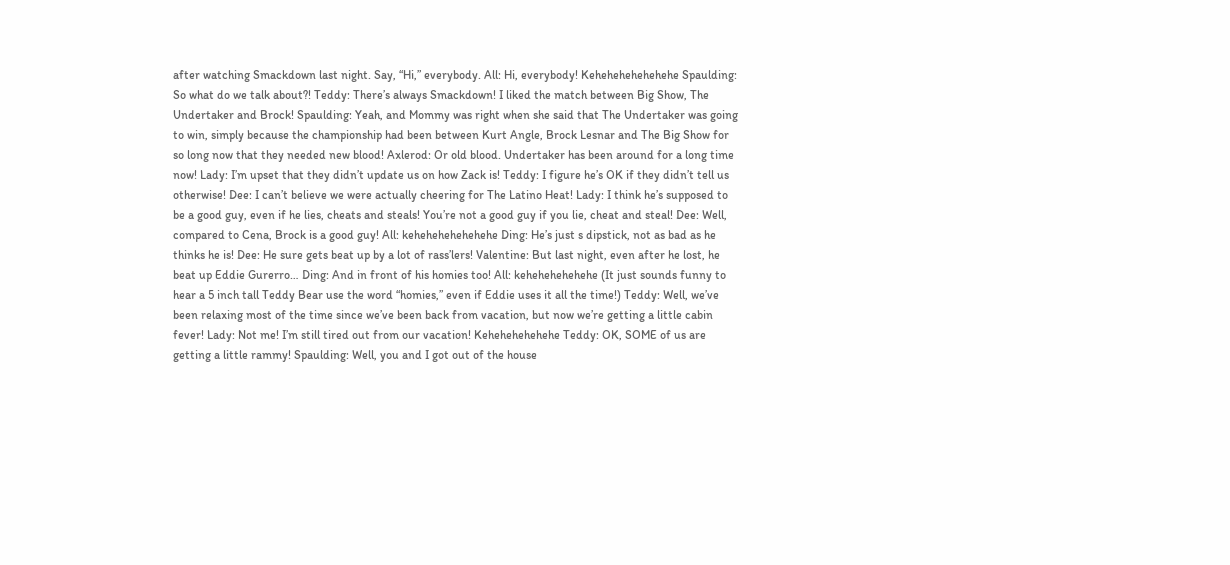after watching Smackdown last night. Say, “Hi,” everybody. All: Hi, everybody! Kehehehehehehehe Spaulding: So what do we talk about?! Teddy: There’s always Smackdown! I liked the match between Big Show, The Undertaker and Brock! Spaulding: Yeah, and Mommy was right when she said that The Undertaker was going to win, simply because the championship had been between Kurt Angle, Brock Lesnar and The Big Show for so long now that they needed new blood! Axlerod: Or old blood. Undertaker has been around for a long time now! Lady: I’m upset that they didn’t update us on how Zack is! Teddy: I figure he’s OK if they didn’t tell us otherwise! Dee: I can’t believe we were actually cheering for The Latino Heat! Lady: I think he’s supposed to be a good guy, even if he lies, cheats and steals! You’re not a good guy if you lie, cheat and steal! Dee: Well, compared to Cena, Brock is a good guy! All: kehehehehehehehe Ding: He’s just s dipstick, not as bad as he thinks he is! Dee: He sure gets beat up by a lot of rass’lers! Valentine: But last night, even after he lost, he beat up Eddie Gurerro… Ding: And in front of his homies too! All: kehehehehehehe (It just sounds funny to hear a 5 inch tall Teddy Bear use the word “homies,” even if Eddie uses it all the time!) Teddy: Well, we’ve been relaxing most of the time since we’ve been back from vacation, but now we’re getting a little cabin fever! Lady: Not me! I’m still tired out from our vacation! Kehehehehehehe Teddy: OK, SOME of us are getting a little rammy! Spaulding: Well, you and I got out of the house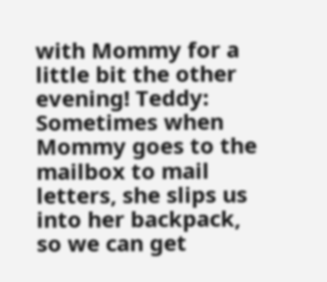with Mommy for a little bit the other evening! Teddy: Sometimes when Mommy goes to the mailbox to mail letters, she slips us into her backpack, so we can get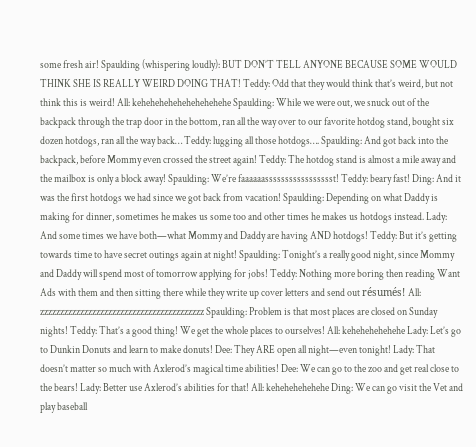some fresh air! Spaulding (whispering loudly): BUT DON’T TELL ANYONE BECAUSE SOME WOULD THINK SHE IS REALLY WEIRD DOING THAT! Teddy: Odd that they would think that’s weird, but not think this is weird! All: kehehehehehehehehehehe Spaulding: While we were out, we snuck out of the backpack through the trap door in the bottom, ran all the way over to our favorite hotdog stand, bought six dozen hotdogs, ran all the way back… Teddy: lugging all those hotdogs…. Spaulding: And got back into the backpack, before Mommy even crossed the street again! Teddy: The hotdog stand is almost a mile away and the mailbox is only a block away! Spaulding: We’re faaaaaassssssssssssssssst! Teddy: beary fast! Ding: And it was the first hotdogs we had since we got back from vacation! Spaulding: Depending on what Daddy is making for dinner, sometimes he makes us some too and other times he makes us hotdogs instead. Lady: And some times we have both—what Mommy and Daddy are having AND hotdogs! Teddy: But it’s getting towards time to have secret outings again at night! Spaulding: Tonight’s a really good night, since Mommy and Daddy will spend most of tomorrow applying for jobs! Teddy: Nothing more boring then reading Want Ads with them and then sitting there while they write up cover letters and send out résumés! All: zzzzzzzzzzzzzzzzzzzzzzzzzzzzzzzzzzzzzzzzz Spaulding: Problem is that most places are closed on Sunday nights! Teddy: That’s a good thing! We get the whole places to ourselves! All: kehehehehehehe Lady: Let’s go to Dunkin Donuts and learn to make donuts! Dee: They ARE open all night—even tonight! Lady: That doesn’t matter so much with Axlerod’s magical time abilities! Dee: We can go to the zoo and get real close to the bears! Lady: Better use Axlerod’s abilities for that! All: kehehehehehehe Ding: We can go visit the Vet and play baseball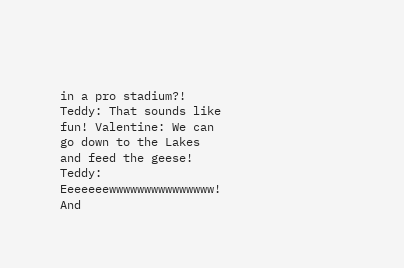in a pro stadium?! Teddy: That sounds like fun! Valentine: We can go down to the Lakes and feed the geese! Teddy: Eeeeeeewwwwwwwwwwwwwww! And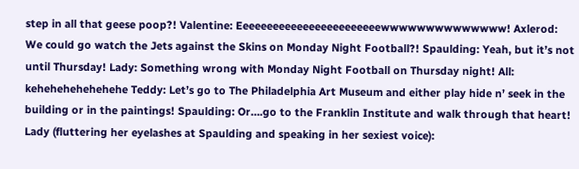step in all that geese poop?! Valentine: Eeeeeeeeeeeeeeeeeeeeeeeewwwwwwwwwwwwww! Axlerod: We could go watch the Jets against the Skins on Monday Night Football?! Spaulding: Yeah, but it’s not until Thursday! Lady: Something wrong with Monday Night Football on Thursday night! All: kehehehehehehehe Teddy: Let’s go to The Philadelphia Art Museum and either play hide n’ seek in the building or in the paintings! Spaulding: Or….go to the Franklin Institute and walk through that heart! Lady (fluttering her eyelashes at Spaulding and speaking in her sexiest voice):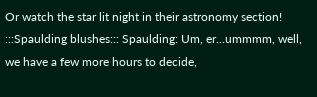Or watch the star lit night in their astronomy section! :::Spaulding blushes::: Spaulding: Um, er…ummmm, well, we have a few more hours to decide,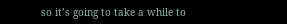so it’s going to take a while to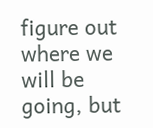figure out where we will be going, but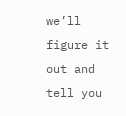we’ll figure it out and tell you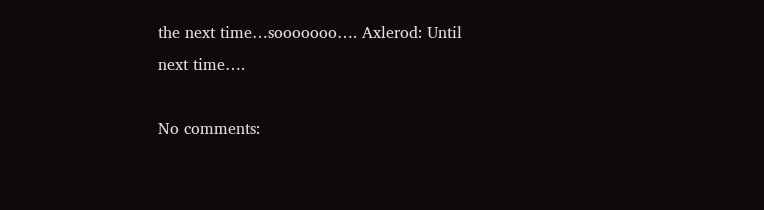the next time…sooooooo…. Axlerod: Until next time….

No comments: